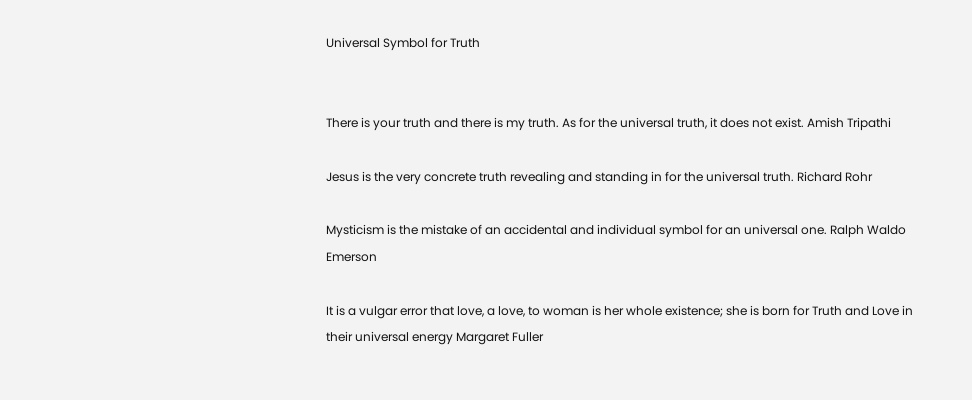Universal Symbol for Truth


There is your truth and there is my truth. As for the universal truth, it does not exist. Amish Tripathi

Jesus is the very concrete truth revealing and standing in for the universal truth. Richard Rohr

Mysticism is the mistake of an accidental and individual symbol for an universal one. Ralph Waldo Emerson

It is a vulgar error that love, a love, to woman is her whole existence; she is born for Truth and Love in their universal energy Margaret Fuller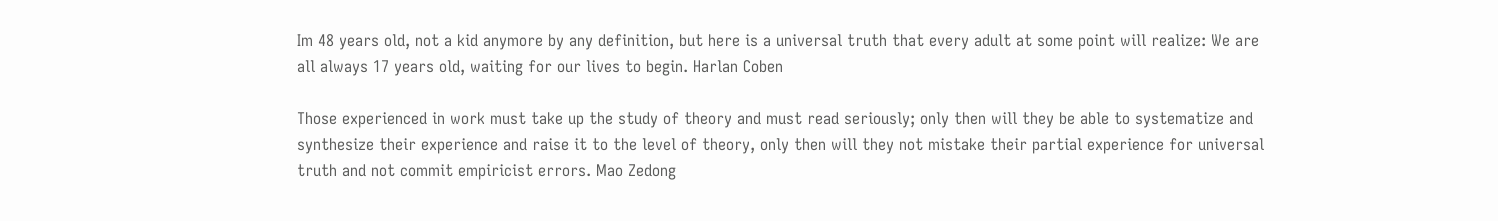Im 48 years old, not a kid anymore by any definition, but here is a universal truth that every adult at some point will realize: We are all always 17 years old, waiting for our lives to begin. Harlan Coben

Those experienced in work must take up the study of theory and must read seriously; only then will they be able to systematize and synthesize their experience and raise it to the level of theory, only then will they not mistake their partial experience for universal truth and not commit empiricist errors. Mao Zedong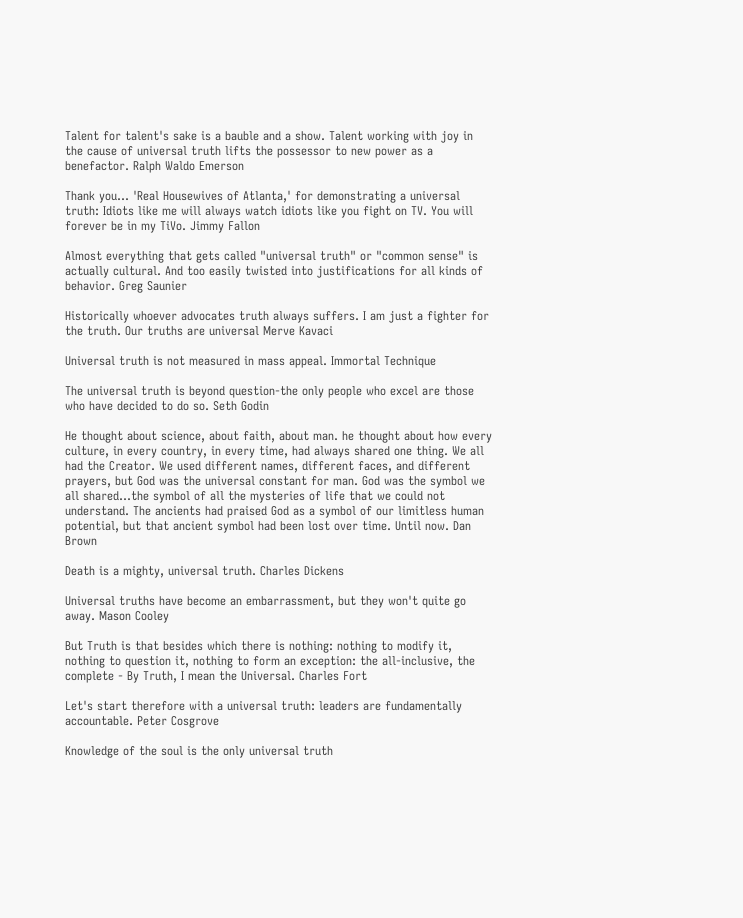Talent for talent's sake is a bauble and a show. Talent working with joy in the cause of universal truth lifts the possessor to new power as a benefactor. Ralph Waldo Emerson

Thank you... 'Real Housewives of Atlanta,' for demonstrating a universal truth: Idiots like me will always watch idiots like you fight on TV. You will forever be in my TiVo. Jimmy Fallon

Almost everything that gets called "universal truth" or "common sense" is actually cultural. And too easily twisted into justifications for all kinds of behavior. Greg Saunier

Historically whoever advocates truth always suffers. I am just a fighter for the truth. Our truths are universal Merve Kavaci

Universal truth is not measured in mass appeal. Immortal Technique

The universal truth is beyond question-the only people who excel are those who have decided to do so. Seth Godin

He thought about science, about faith, about man. he thought about how every culture, in every country, in every time, had always shared one thing. We all had the Creator. We used different names, different faces, and different prayers, but God was the universal constant for man. God was the symbol we all shared...the symbol of all the mysteries of life that we could not understand. The ancients had praised God as a symbol of our limitless human potential, but that ancient symbol had been lost over time. Until now. Dan Brown

Death is a mighty, universal truth. Charles Dickens

Universal truths have become an embarrassment, but they won't quite go away. Mason Cooley

But Truth is that besides which there is nothing: nothing to modify it, nothing to question it, nothing to form an exception: the all-inclusive, the complete - By Truth, I mean the Universal. Charles Fort

Let's start therefore with a universal truth: leaders are fundamentally accountable. Peter Cosgrove

Knowledge of the soul is the only universal truth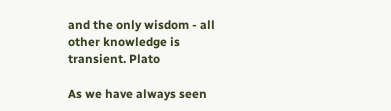and the only wisdom - all other knowledge is transient. Plato

As we have always seen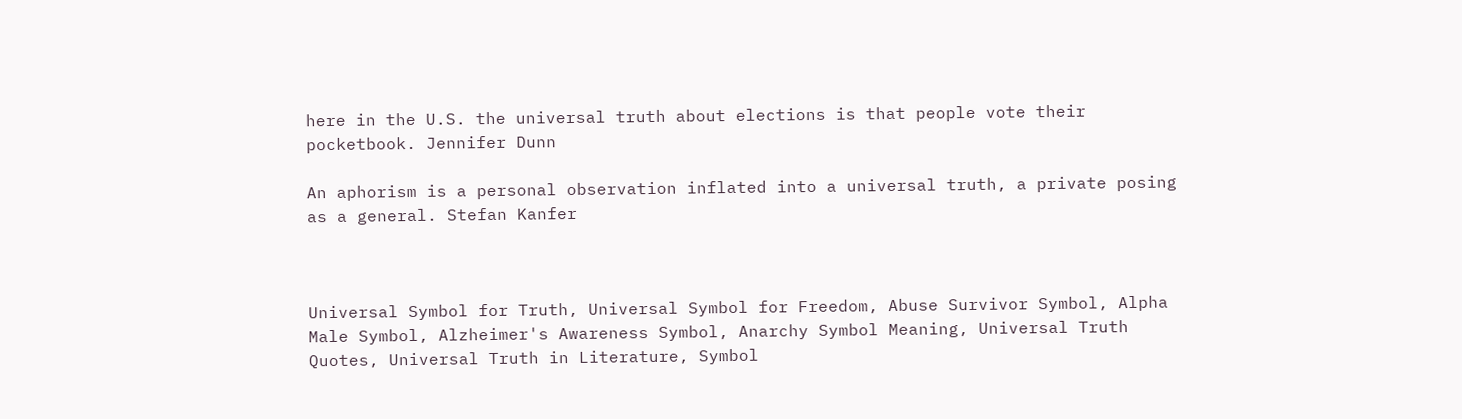here in the U.S. the universal truth about elections is that people vote their pocketbook. Jennifer Dunn

An aphorism is a personal observation inflated into a universal truth, a private posing as a general. Stefan Kanfer



Universal Symbol for Truth, Universal Symbol for Freedom, Abuse Survivor Symbol, Alpha Male Symbol, Alzheimer's Awareness Symbol, Anarchy Symbol Meaning, Universal Truth Quotes, Universal Truth in Literature, Symbol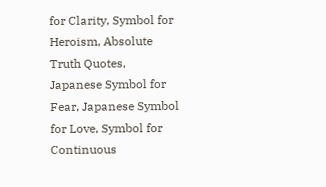for Clarity, Symbol for Heroism, Absolute Truth Quotes, Japanese Symbol for Fear, Japanese Symbol for Love, Symbol for Continuous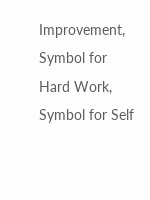Improvement, Symbol for Hard Work, Symbol for Self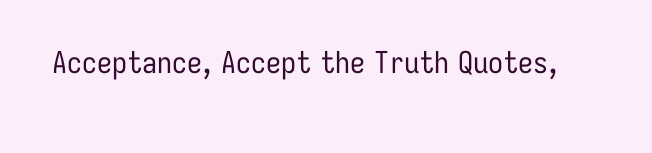Acceptance, Accept the Truth Quotes,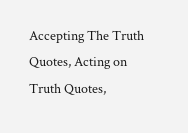Accepting The Truth Quotes, Acting on Truth Quotes,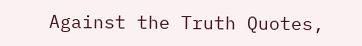Against the Truth Quotes,